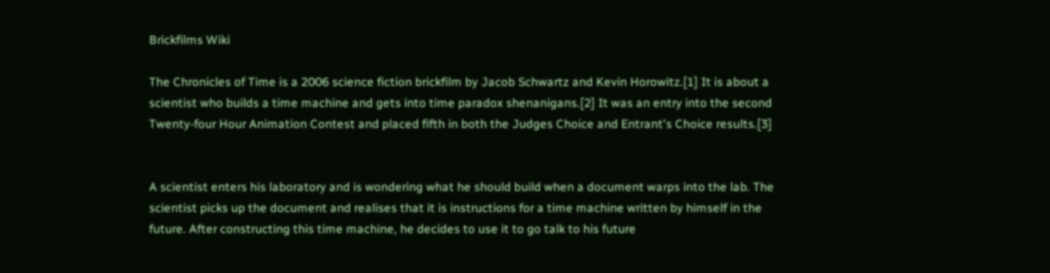Brickfilms Wiki

The Chronicles of Time is a 2006 science fiction brickfilm by Jacob Schwartz and Kevin Horowitz.[1] It is about a scientist who builds a time machine and gets into time paradox shenanigans.[2] It was an entry into the second Twenty-four Hour Animation Contest and placed fifth in both the Judges Choice and Entrant's Choice results.[3]


A scientist enters his laboratory and is wondering what he should build when a document warps into the lab. The scientist picks up the document and realises that it is instructions for a time machine written by himself in the future. After constructing this time machine, he decides to use it to go talk to his future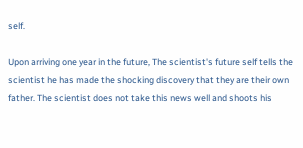self.

Upon arriving one year in the future, The scientist's future self tells the scientist he has made the shocking discovery that they are their own father. The scientist does not take this news well and shoots his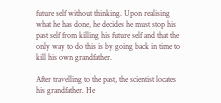future self without thinking. Upon realising what he has done, he decides he must stop his past self from killing his future self and that the only way to do this is by going back in time to kill his own grandfather.

After travelling to the past, the scientist locates his grandfather. He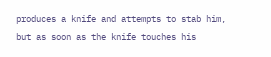produces a knife and attempts to stab him, but as soon as the knife touches his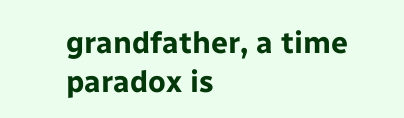grandfather, a time paradox is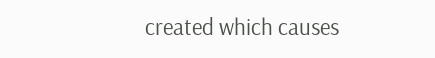created which causes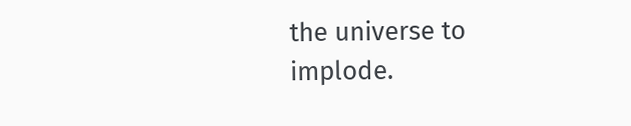the universe to implode.